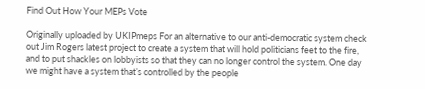Find Out How Your MEPs Vote

Originally uploaded by UKIPmeps For an alternative to our anti-democratic system check out Jim Rogers latest project to create a system that will hold politicians feet to the fire, and to put shackles on lobbyists so that they can no longer control the system. One day we might have a system that’s controlled by the people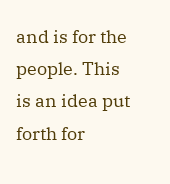and is for the people. This is an idea put forth for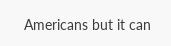Americans but it can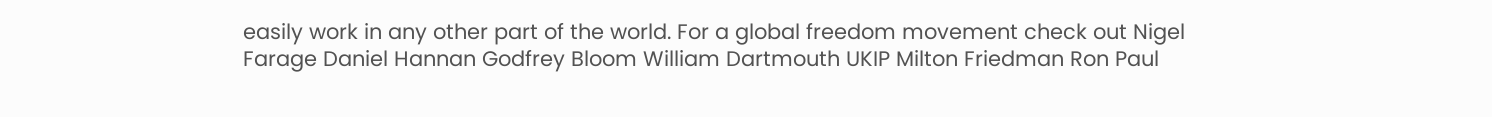easily work in any other part of the world. For a global freedom movement check out Nigel Farage Daniel Hannan Godfrey Bloom William Dartmouth UKIP Milton Friedman Ron Paul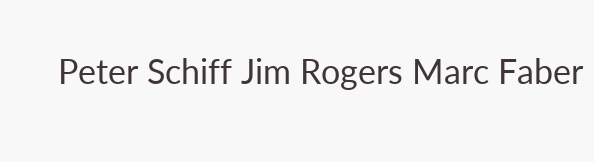Peter Schiff Jim Rogers Marc Faber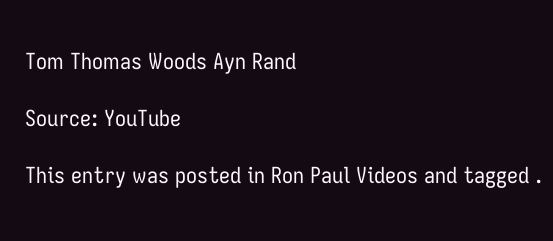Tom Thomas Woods Ayn Rand

Source: YouTube

This entry was posted in Ron Paul Videos and tagged .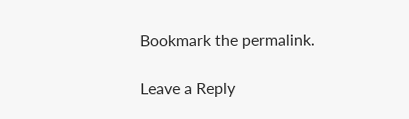Bookmark the permalink.

Leave a Reply